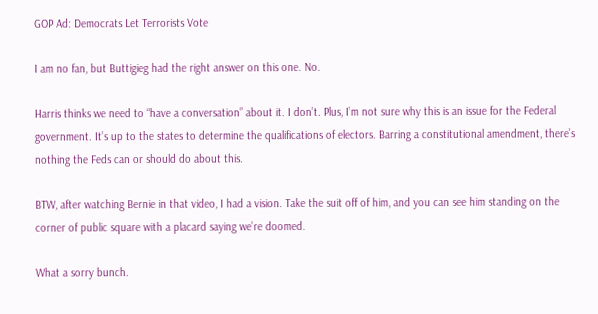GOP Ad: Democrats Let Terrorists Vote

I am no fan, but Buttigieg had the right answer on this one. No.

Harris thinks we need to “have a conversation” about it. I don’t. Plus, I’m not sure why this is an issue for the Federal government. It’s up to the states to determine the qualifications of electors. Barring a constitutional amendment, there’s nothing the Feds can or should do about this.

BTW, after watching Bernie in that video, I had a vision. Take the suit off of him, and you can see him standing on the corner of public square with a placard saying we’re doomed.

What a sorry bunch.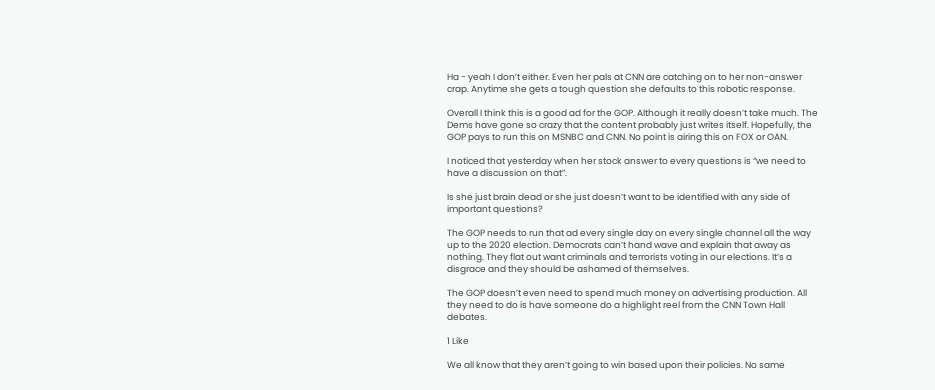Ha - yeah I don’t either. Even her pals at CNN are catching on to her non-answer crap. Anytime she gets a tough question she defaults to this robotic response.

Overall I think this is a good ad for the GOP. Although it really doesn’t take much. The Dems have gone so crazy that the content probably just writes itself. Hopefully, the GOP pays to run this on MSNBC and CNN. No point is airing this on FOX or OAN.

I noticed that yesterday when her stock answer to every questions is “we need to have a discussion on that”.

Is she just brain dead or she just doesn’t want to be identified with any side of important questions?

The GOP needs to run that ad every single day on every single channel all the way up to the 2020 election. Democrats can’t hand wave and explain that away as nothing. They flat out want criminals and terrorists voting in our elections. It’s a disgrace and they should be ashamed of themselves.

The GOP doesn’t even need to spend much money on advertising production. All they need to do is have someone do a highlight reel from the CNN Town Hall debates.

1 Like

We all know that they aren’t going to win based upon their policies. No same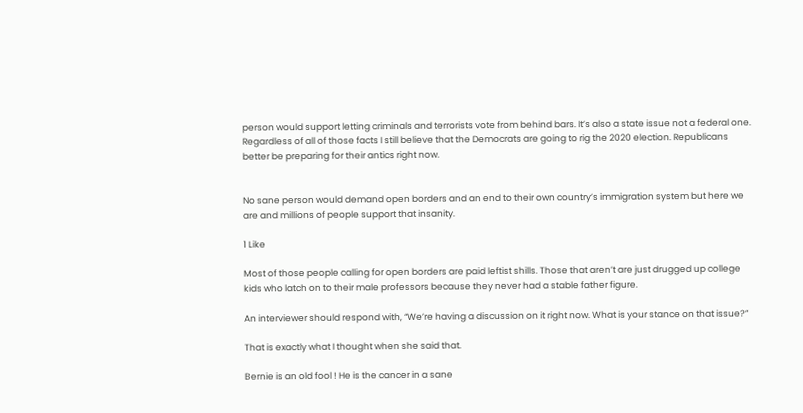person would support letting criminals and terrorists vote from behind bars. It’s also a state issue not a federal one. Regardless of all of those facts I still believe that the Democrats are going to rig the 2020 election. Republicans better be preparing for their antics right now.


No sane person would demand open borders and an end to their own country’s immigration system but here we are and millions of people support that insanity.

1 Like

Most of those people calling for open borders are paid leftist shills. Those that aren’t are just drugged up college kids who latch on to their male professors because they never had a stable father figure.

An interviewer should respond with, “We’re having a discussion on it right now. What is your stance on that issue?”

That is exactly what I thought when she said that.

Bernie is an old fool ! He is the cancer in a sane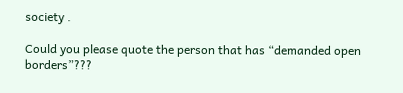society .

Could you please quote the person that has “demanded open borders”???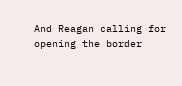And Reagan calling for opening the border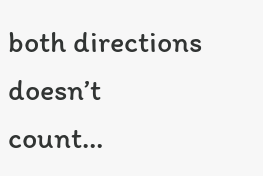both directions doesn’t count…